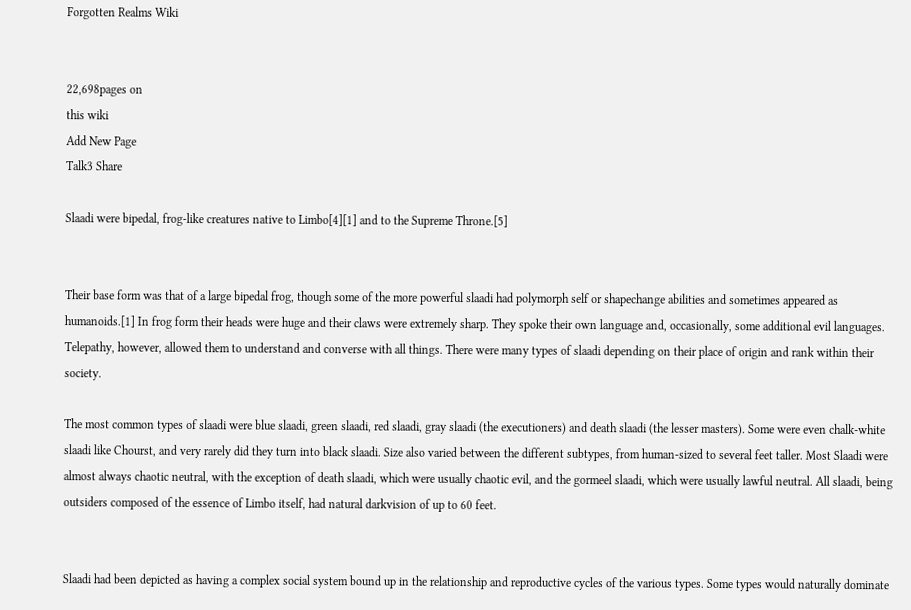Forgotten Realms Wiki


22,698pages on
this wiki
Add New Page
Talk3 Share

Slaadi were bipedal, frog-like creatures native to Limbo[4][1] and to the Supreme Throne.[5]


Their base form was that of a large bipedal frog, though some of the more powerful slaadi had polymorph self or shapechange abilities and sometimes appeared as humanoids.[1] In frog form their heads were huge and their claws were extremely sharp. They spoke their own language and, occasionally, some additional evil languages. Telepathy, however, allowed them to understand and converse with all things. There were many types of slaadi depending on their place of origin and rank within their society.

The most common types of slaadi were blue slaadi, green slaadi, red slaadi, gray slaadi (the executioners) and death slaadi (the lesser masters). Some were even chalk-white slaadi like Chourst, and very rarely did they turn into black slaadi. Size also varied between the different subtypes, from human-sized to several feet taller. Most Slaadi were almost always chaotic neutral, with the exception of death slaadi, which were usually chaotic evil, and the gormeel slaadi, which were usually lawful neutral. All slaadi, being outsiders composed of the essence of Limbo itself, had natural darkvision of up to 60 feet.


Slaadi had been depicted as having a complex social system bound up in the relationship and reproductive cycles of the various types. Some types would naturally dominate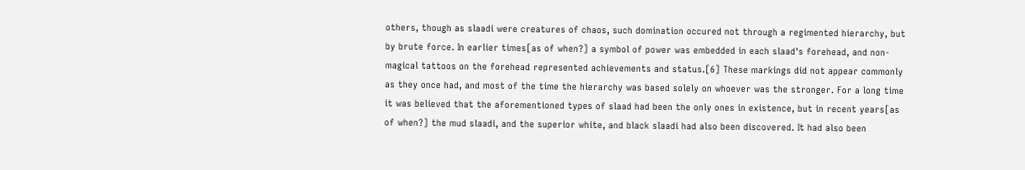others, though as slaadi were creatures of chaos, such domination occured not through a regimented hierarchy, but by brute force. In earlier times[as of when?] a symbol of power was embedded in each slaad's forehead, and non-magical tattoos on the forehead represented achievements and status.[6] These markings did not appear commonly as they once had, and most of the time the hierarchy was based solely on whoever was the stronger. For a long time it was believed that the aforementioned types of slaad had been the only ones in existence, but in recent years[as of when?] the mud slaadi, and the superior white, and black slaadi had also been discovered. It had also been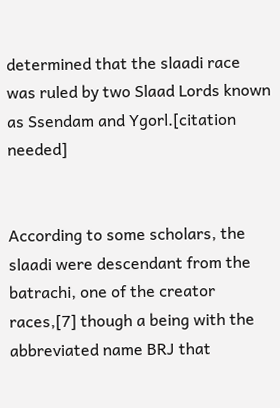determined that the slaadi race was ruled by two Slaad Lords known as Ssendam and Ygorl.[citation needed]


According to some scholars, the slaadi were descendant from the batrachi, one of the creator races,[7] though a being with the abbreviated name BRJ that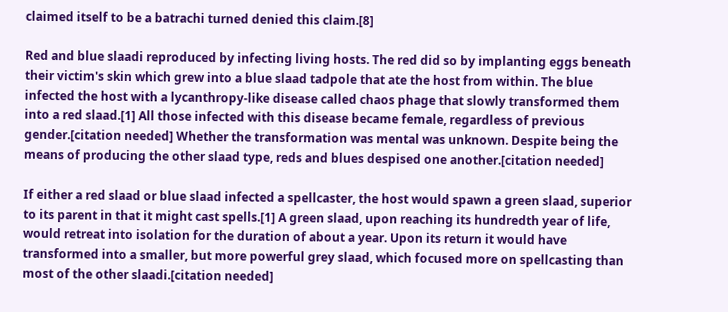claimed itself to be a batrachi turned denied this claim.[8]

Red and blue slaadi reproduced by infecting living hosts. The red did so by implanting eggs beneath their victim's skin which grew into a blue slaad tadpole that ate the host from within. The blue infected the host with a lycanthropy-like disease called chaos phage that slowly transformed them into a red slaad.[1] All those infected with this disease became female, regardless of previous gender.[citation needed] Whether the transformation was mental was unknown. Despite being the means of producing the other slaad type, reds and blues despised one another.[citation needed]

If either a red slaad or blue slaad infected a spellcaster, the host would spawn a green slaad, superior to its parent in that it might cast spells.[1] A green slaad, upon reaching its hundredth year of life, would retreat into isolation for the duration of about a year. Upon its return it would have transformed into a smaller, but more powerful grey slaad, which focused more on spellcasting than most of the other slaadi.[citation needed]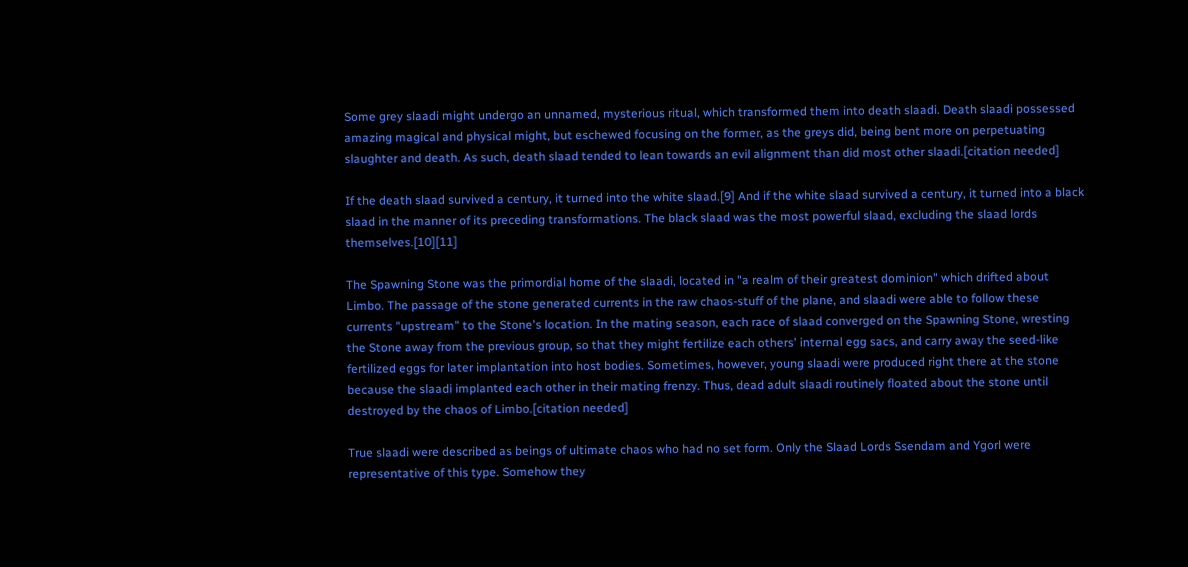Some grey slaadi might undergo an unnamed, mysterious ritual, which transformed them into death slaadi. Death slaadi possessed amazing magical and physical might, but eschewed focusing on the former, as the greys did, being bent more on perpetuating slaughter and death. As such, death slaad tended to lean towards an evil alignment than did most other slaadi.[citation needed]

If the death slaad survived a century, it turned into the white slaad.[9] And if the white slaad survived a century, it turned into a black slaad in the manner of its preceding transformations. The black slaad was the most powerful slaad, excluding the slaad lords themselves.[10][11]

The Spawning Stone was the primordial home of the slaadi, located in "a realm of their greatest dominion" which drifted about Limbo. The passage of the stone generated currents in the raw chaos-stuff of the plane, and slaadi were able to follow these currents "upstream" to the Stone's location. In the mating season, each race of slaad converged on the Spawning Stone, wresting the Stone away from the previous group, so that they might fertilize each others' internal egg sacs, and carry away the seed-like fertilized eggs for later implantation into host bodies. Sometimes, however, young slaadi were produced right there at the stone because the slaadi implanted each other in their mating frenzy. Thus, dead adult slaadi routinely floated about the stone until destroyed by the chaos of Limbo.[citation needed]

True slaadi were described as beings of ultimate chaos who had no set form. Only the Slaad Lords Ssendam and Ygorl were representative of this type. Somehow they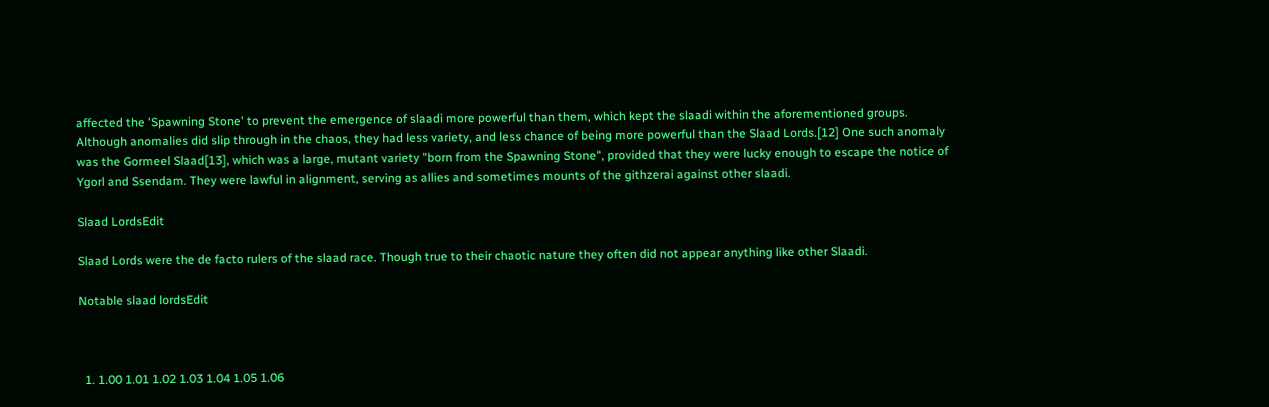affected the 'Spawning Stone' to prevent the emergence of slaadi more powerful than them, which kept the slaadi within the aforementioned groups. Although anomalies did slip through in the chaos, they had less variety, and less chance of being more powerful than the Slaad Lords.[12] One such anomaly was the Gormeel Slaad[13], which was a large, mutant variety "born from the Spawning Stone", provided that they were lucky enough to escape the notice of Ygorl and Ssendam. They were lawful in alignment, serving as allies and sometimes mounts of the githzerai against other slaadi.

Slaad LordsEdit

Slaad Lords were the de facto rulers of the slaad race. Though true to their chaotic nature they often did not appear anything like other Slaadi.

Notable slaad lordsEdit



  1. 1.00 1.01 1.02 1.03 1.04 1.05 1.06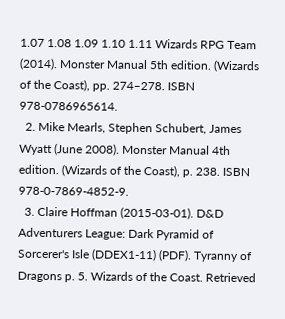1.07 1.08 1.09 1.10 1.11 Wizards RPG Team (2014). Monster Manual 5th edition. (Wizards of the Coast), pp. 274–278. ISBN 978-0786965614.
  2. Mike Mearls, Stephen Schubert, James Wyatt (June 2008). Monster Manual 4th edition. (Wizards of the Coast), p. 238. ISBN 978-0-7869-4852-9.
  3. Claire Hoffman (2015-03-01). D&D Adventurers League: Dark Pyramid of Sorcerer's Isle (DDEX1-11) (PDF). Tyranny of Dragons p. 5. Wizards of the Coast. Retrieved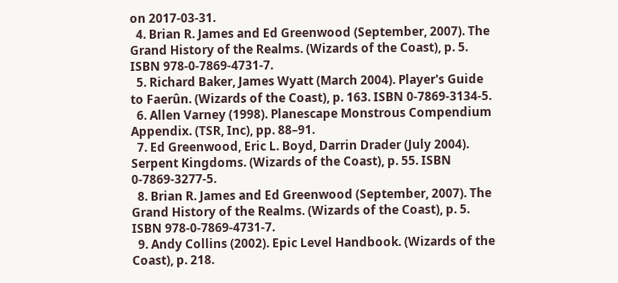on 2017-03-31.
  4. Brian R. James and Ed Greenwood (September, 2007). The Grand History of the Realms. (Wizards of the Coast), p. 5. ISBN 978-0-7869-4731-7.
  5. Richard Baker, James Wyatt (March 2004). Player's Guide to Faerûn. (Wizards of the Coast), p. 163. ISBN 0-7869-3134-5.
  6. Allen Varney (1998). Planescape Monstrous Compendium Appendix. (TSR, Inc), pp. 88–91.
  7. Ed Greenwood, Eric L. Boyd, Darrin Drader (July 2004). Serpent Kingdoms. (Wizards of the Coast), p. 55. ISBN 0-7869-3277-5.
  8. Brian R. James and Ed Greenwood (September, 2007). The Grand History of the Realms. (Wizards of the Coast), p. 5. ISBN 978-0-7869-4731-7.
  9. Andy Collins (2002). Epic Level Handbook. (Wizards of the Coast), p. 218.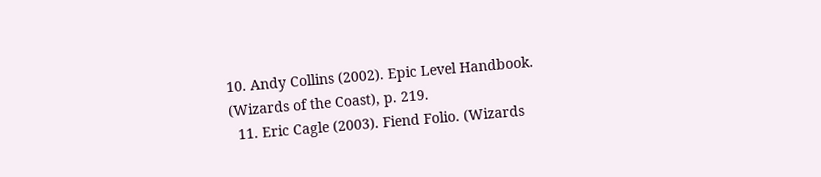10. Andy Collins (2002). Epic Level Handbook. (Wizards of the Coast), p. 219.
  11. Eric Cagle (2003). Fiend Folio. (Wizards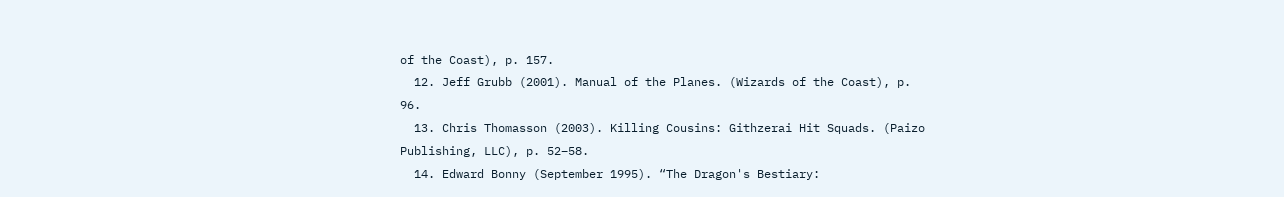of the Coast), p. 157.
  12. Jeff Grubb (2001). Manual of the Planes. (Wizards of the Coast), p. 96.
  13. Chris Thomasson (2003). Killing Cousins: Githzerai Hit Squads. (Paizo Publishing, LLC), p. 52–58.
  14. Edward Bonny (September 1995). “The Dragon's Bestiary: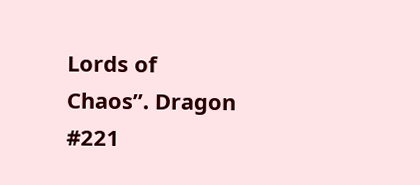Lords of Chaos”. Dragon #221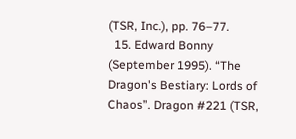(TSR, Inc.), pp. 76–77.
  15. Edward Bonny (September 1995). “The Dragon's Bestiary: Lords of Chaos”. Dragon #221 (TSR,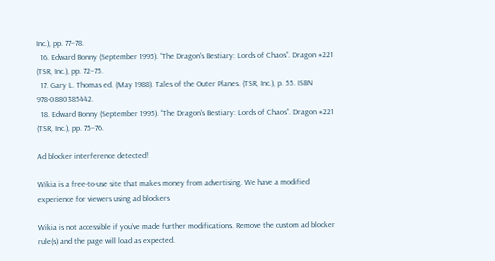Inc.), pp. 77–78.
  16. Edward Bonny (September 1995). “The Dragon's Bestiary: Lords of Chaos”. Dragon #221 (TSR, Inc.), pp. 72–75.
  17. Gary L. Thomas ed. (May 1988). Tales of the Outer Planes. (TSR, Inc.), p. 55. ISBN 978-0880385442.
  18. Edward Bonny (September 1995). “The Dragon's Bestiary: Lords of Chaos”. Dragon #221 (TSR, Inc.), pp. 75–76.

Ad blocker interference detected!

Wikia is a free-to-use site that makes money from advertising. We have a modified experience for viewers using ad blockers

Wikia is not accessible if you’ve made further modifications. Remove the custom ad blocker rule(s) and the page will load as expected.